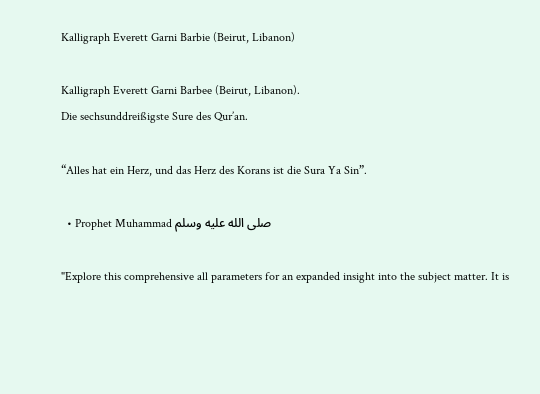Kalligraph Everett Garni Barbie (Beirut, Libanon)

Kalligraph Everett Garni Barbee (Beirut, Libanon).
Die sechsunddreißigste Sure des Qur’an.

“Alles hat ein Herz, und das Herz des Korans ist die Sura Ya Sin”.

  • Prophet Muhammad صلى الله عليه وسلم

"Explore this comprehensive all parameters for an expanded insight into the subject matter. It is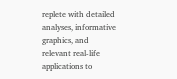replete with detailed analyses, informative graphics, and relevant real-life applications to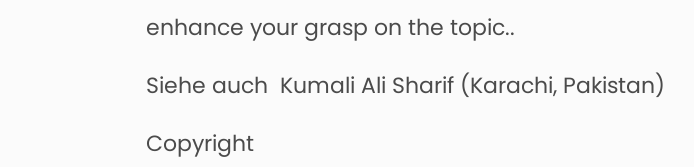enhance your grasp on the topic..

Siehe auch  Kumali Ali Sharif (Karachi, Pakistan)

Copyright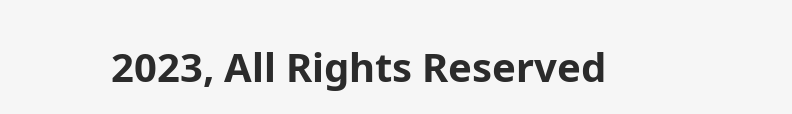2023, All Rights Reserved